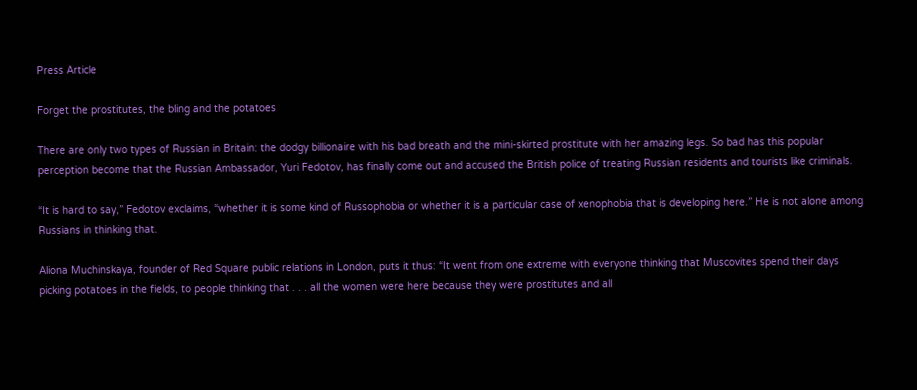Press Article

Forget the prostitutes, the bling and the potatoes

There are only two types of Russian in Britain: the dodgy billionaire with his bad breath and the mini-skirted prostitute with her amazing legs. So bad has this popular perception become that the Russian Ambassador, Yuri Fedotov, has finally come out and accused the British police of treating Russian residents and tourists like criminals.

“It is hard to say,” Fedotov exclaims, “whether it is some kind of Russophobia or whether it is a particular case of xenophobia that is developing here.” He is not alone among Russians in thinking that.

Aliona Muchinskaya, founder of Red Square public relations in London, puts it thus: “It went from one extreme with everyone thinking that Muscovites spend their days picking potatoes in the fields, to people thinking that . . . all the women were here because they were prostitutes and all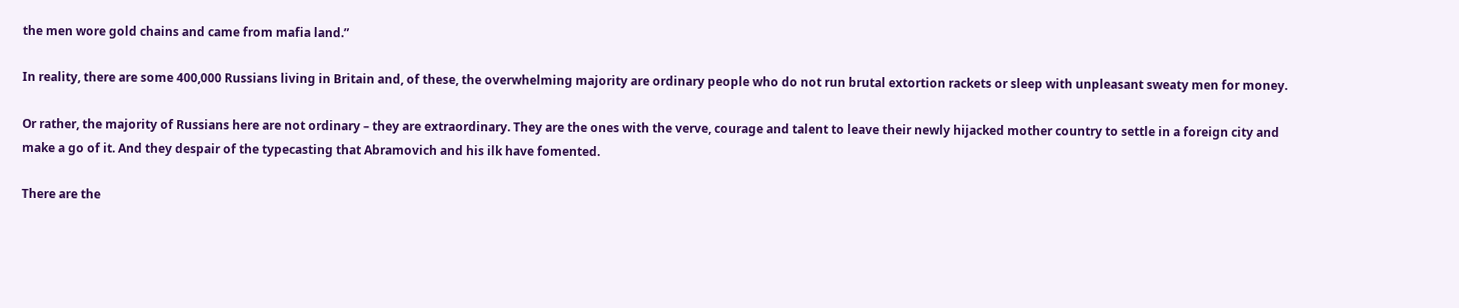the men wore gold chains and came from mafia land.”

In reality, there are some 400,000 Russians living in Britain and, of these, the overwhelming majority are ordinary people who do not run brutal extortion rackets or sleep with unpleasant sweaty men for money.

Or rather, the majority of Russians here are not ordinary – they are extraordinary. They are the ones with the verve, courage and talent to leave their newly hijacked mother country to settle in a foreign city and make a go of it. And they despair of the typecasting that Abramovich and his ilk have fomented.

There are the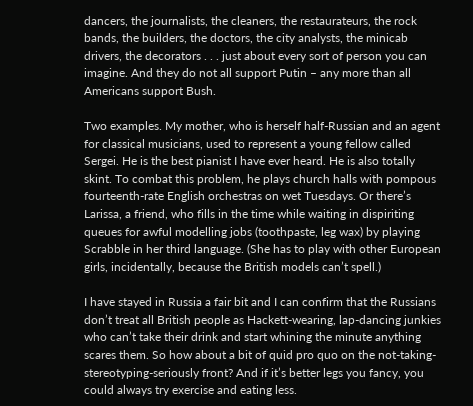dancers, the journalists, the cleaners, the restaurateurs, the rock bands, the builders, the doctors, the city analysts, the minicab drivers, the decorators . . . just about every sort of person you can imagine. And they do not all support Putin – any more than all Americans support Bush.

Two examples. My mother, who is herself half-Russian and an agent for classical musicians, used to represent a young fellow called Sergei. He is the best pianist I have ever heard. He is also totally skint. To combat this problem, he plays church halls with pompous fourteenth-rate English orchestras on wet Tuesdays. Or there’s Larissa, a friend, who fills in the time while waiting in dispiriting queues for awful modelling jobs (toothpaste, leg wax) by playing Scrabble in her third language. (She has to play with other European girls, incidentally, because the British models can’t spell.)

I have stayed in Russia a fair bit and I can confirm that the Russians don’t treat all British people as Hackett-wearing, lap-dancing junkies who can’t take their drink and start whining the minute anything scares them. So how about a bit of quid pro quo on the not-taking-stereotyping-seriously front? And if it’s better legs you fancy, you could always try exercise and eating less.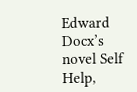Edward Docx’s novel Self Help,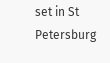set in St Petersburg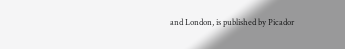and London, is published by Picador